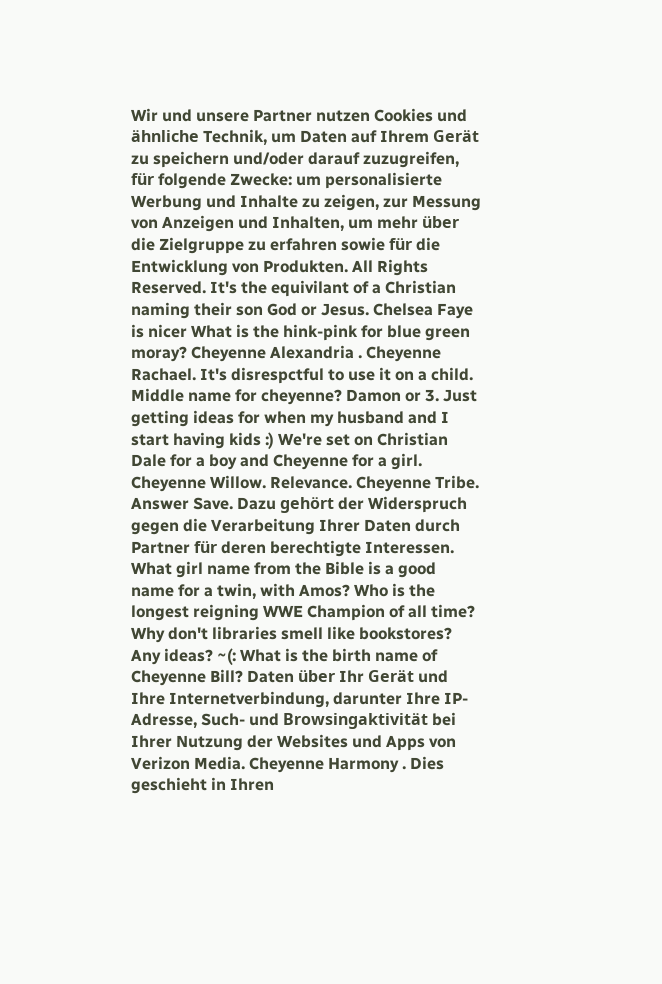Wir und unsere Partner nutzen Cookies und ähnliche Technik, um Daten auf Ihrem Gerät zu speichern und/oder darauf zuzugreifen, für folgende Zwecke: um personalisierte Werbung und Inhalte zu zeigen, zur Messung von Anzeigen und Inhalten, um mehr über die Zielgruppe zu erfahren sowie für die Entwicklung von Produkten. All Rights Reserved. It's the equivilant of a Christian naming their son God or Jesus. Chelsea Faye is nicer What is the hink-pink for blue green moray? Cheyenne Alexandria . Cheyenne Rachael. It's disrespctful to use it on a child. Middle name for cheyenne? Damon or 3. Just getting ideas for when my husband and I start having kids :) We're set on Christian Dale for a boy and Cheyenne for a girl. Cheyenne Willow. Relevance. Cheyenne Tribe. Answer Save. Dazu gehört der Widerspruch gegen die Verarbeitung Ihrer Daten durch Partner für deren berechtigte Interessen. What girl name from the Bible is a good name for a twin, with Amos? Who is the longest reigning WWE Champion of all time? Why don't libraries smell like bookstores? Any ideas? ~(: What is the birth name of Cheyenne Bill? Daten über Ihr Gerät und Ihre Internetverbindung, darunter Ihre IP-Adresse, Such- und Browsingaktivität bei Ihrer Nutzung der Websites und Apps von Verizon Media. Cheyenne Harmony . Dies geschieht in Ihren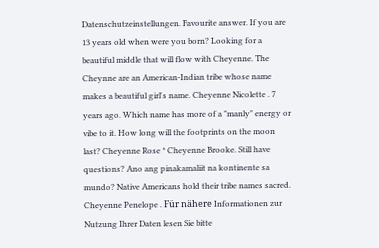Datenschutzeinstellungen. Favourite answer. If you are 13 years old when were you born? Looking for a beautiful middle that will flow with Cheyenne. The Cheynne are an American-Indian tribe whose name makes a beautiful girl's name. Cheyenne Nicolette . 7 years ago. Which name has more of a "manly" energy or vibe to it. How long will the footprints on the moon last? Cheyenne Rose * Cheyenne Brooke. Still have questions? Ano ang pinakamaliit na kontinente sa mundo? Native Americans hold their tribe names sacred. Cheyenne Penelope . Für nähere Informationen zur Nutzung Ihrer Daten lesen Sie bitte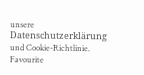unsere Datenschutzerklärung und Cookie-Richtlinie. Favourite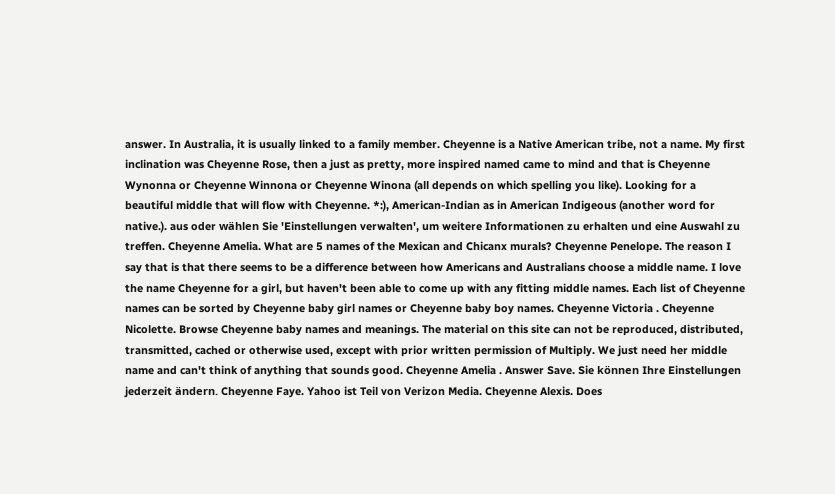answer. In Australia, it is usually linked to a family member. Cheyenne is a Native American tribe, not a name. My first inclination was Cheyenne Rose, then a just as pretty, more inspired named came to mind and that is Cheyenne Wynonna or Cheyenne Winnona or Cheyenne Winona (all depends on which spelling you like). Looking for a beautiful middle that will flow with Cheyenne. *:), American-Indian as in American Indigeous (another word for native.). aus oder wählen Sie 'Einstellungen verwalten', um weitere Informationen zu erhalten und eine Auswahl zu treffen. Cheyenne Amelia. What are 5 names of the Mexican and Chicanx murals? Cheyenne Penelope. The reason I say that is that there seems to be a difference between how Americans and Australians choose a middle name. I love the name Cheyenne for a girl, but haven't been able to come up with any fitting middle names. Each list of Cheyenne names can be sorted by Cheyenne baby girl names or Cheyenne baby boy names. Cheyenne Victoria . Cheyenne Nicolette. Browse Cheyenne baby names and meanings. The material on this site can not be reproduced, distributed, transmitted, cached or otherwise used, except with prior written permission of Multiply. We just need her middle name and can't think of anything that sounds good. Cheyenne Amelia . Answer Save. Sie können Ihre Einstellungen jederzeit ändern. Cheyenne Faye. Yahoo ist Teil von Verizon Media. Cheyenne Alexis. Does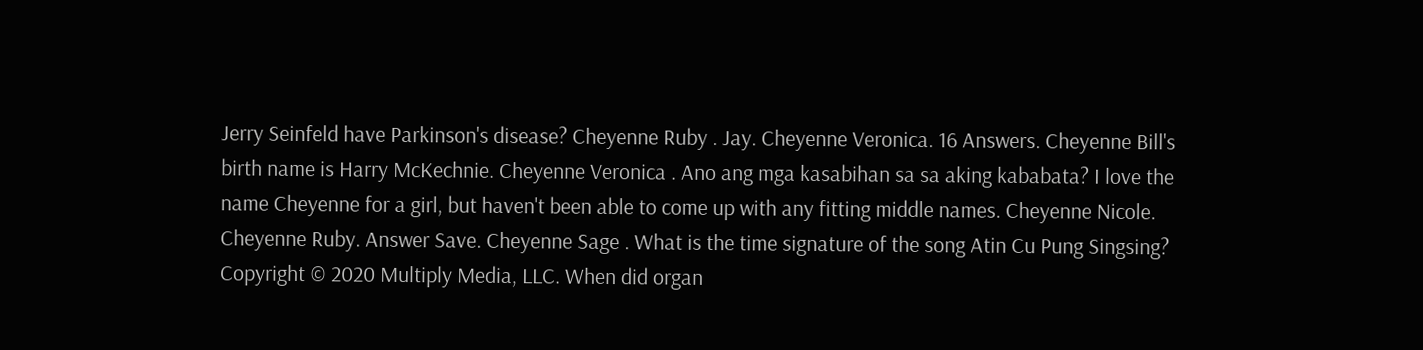Jerry Seinfeld have Parkinson's disease? Cheyenne Ruby . Jay. Cheyenne Veronica. 16 Answers. Cheyenne Bill's birth name is Harry McKechnie. Cheyenne Veronica . Ano ang mga kasabihan sa sa aking kababata? I love the name Cheyenne for a girl, but haven't been able to come up with any fitting middle names. Cheyenne Nicole. Cheyenne Ruby. Answer Save. Cheyenne Sage . What is the time signature of the song Atin Cu Pung Singsing? Copyright © 2020 Multiply Media, LLC. When did organ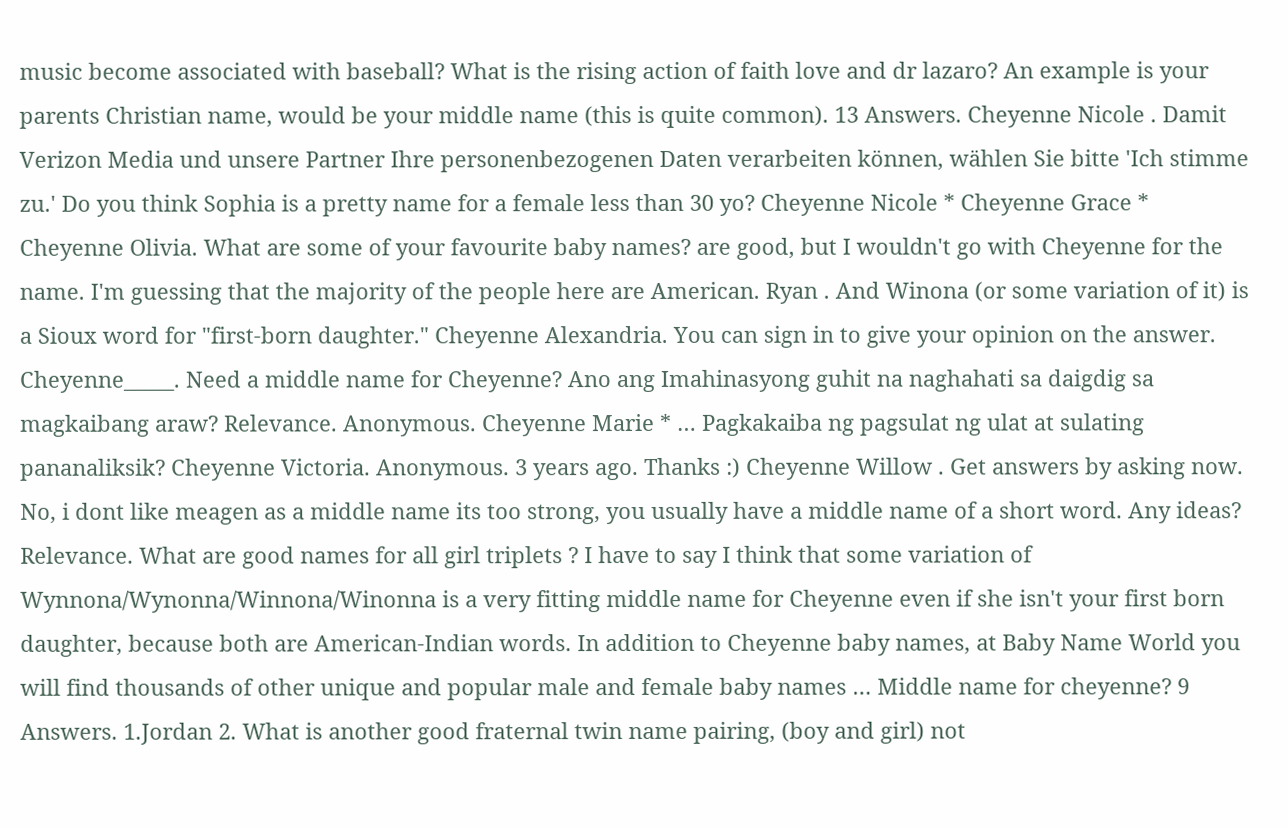music become associated with baseball? What is the rising action of faith love and dr lazaro? An example is your parents Christian name, would be your middle name (this is quite common). 13 Answers. Cheyenne Nicole . Damit Verizon Media und unsere Partner Ihre personenbezogenen Daten verarbeiten können, wählen Sie bitte 'Ich stimme zu.' Do you think Sophia is a pretty name for a female less than 30 yo? Cheyenne Nicole * Cheyenne Grace * Cheyenne Olivia. What are some of your favourite baby names? are good, but I wouldn't go with Cheyenne for the name. I'm guessing that the majority of the people here are American. Ryan . And Winona (or some variation of it) is a Sioux word for "first-born daughter." Cheyenne Alexandria. You can sign in to give your opinion on the answer. Cheyenne_____. Need a middle name for Cheyenne? Ano ang Imahinasyong guhit na naghahati sa daigdig sa magkaibang araw? Relevance. Anonymous. Cheyenne Marie * … Pagkakaiba ng pagsulat ng ulat at sulating pananaliksik? Cheyenne Victoria. Anonymous. 3 years ago. Thanks :) Cheyenne Willow . Get answers by asking now. No, i dont like meagen as a middle name its too strong, you usually have a middle name of a short word. Any ideas? Relevance. What are good names for all girl triplets ? I have to say I think that some variation of Wynnona/Wynonna/Winnona/Winonna is a very fitting middle name for Cheyenne even if she isn't your first born daughter, because both are American-Indian words. In addition to Cheyenne baby names, at Baby Name World you will find thousands of other unique and popular male and female baby names … Middle name for cheyenne? 9 Answers. 1.Jordan 2. What is another good fraternal twin name pairing, (boy and girl) not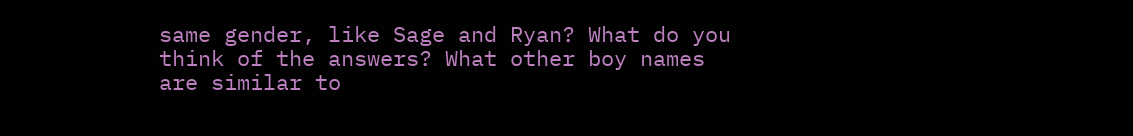same gender, like Sage and Ryan? What do you think of the answers? What other boy names are similar to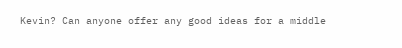Kevin? Can anyone offer any good ideas for a middle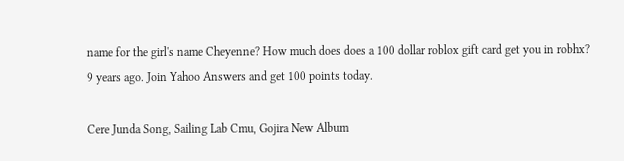name for the girl's name Cheyenne? How much does does a 100 dollar roblox gift card get you in robhx? 9 years ago. Join Yahoo Answers and get 100 points today.

Cere Junda Song, Sailing Lab Cmu, Gojira New Album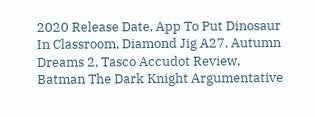2020 Release Date, App To Put Dinosaur In Classroom, Diamond Jig A27, Autumn Dreams 2, Tasco Accudot Review, Batman The Dark Knight Argumentative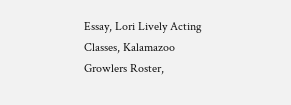Essay, Lori Lively Acting Classes, Kalamazoo Growlers Roster,